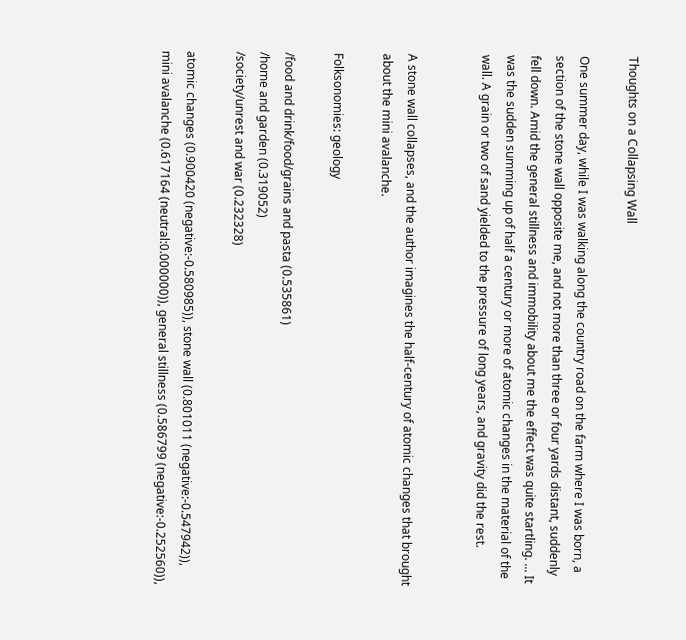Thoughts on a Collapsing Wall

One summer day, while I was walking along the country road on the farm where I was born, a section of the stone wall opposite me, and not more than three or four yards distant, suddenly fell down. Amid the general stillness and immobility about me the effect was quite startling. ... It was the sudden summing up of half a century or more of atomic changes in the material of the wall. A grain or two of sand yielded to the pressure of long years, and gravity did the rest.


A stone wall collapses, and the author imagines the half-century of atomic changes that brought about the mini avalanche.

Folksonomies: geology

/food and drink/food/grains and pasta (0.535861)
/home and garden (0.319052)
/society/unrest and war (0.232328)

atomic changes (0.900420 (negative:-0.580985)), stone wall (0.801011 (negative:-0.547942)), mini avalanche (0.617164 (neutral:0.000000)), general stillness (0.586799 (negative:-0.252560)),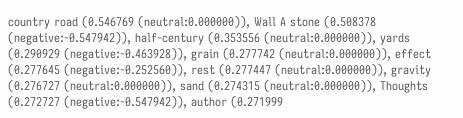country road (0.546769 (neutral:0.000000)), Wall A stone (0.508378 (negative:-0.547942)), half-century (0.353556 (neutral:0.000000)), yards (0.290929 (negative:-0.463928)), grain (0.277742 (neutral:0.000000)), effect (0.277645 (negative:-0.252560)), rest (0.277447 (neutral:0.000000)), gravity (0.276727 (neutral:0.000000)), sand (0.274315 (neutral:0.000000)), Thoughts (0.272727 (negative:-0.547942)), author (0.271999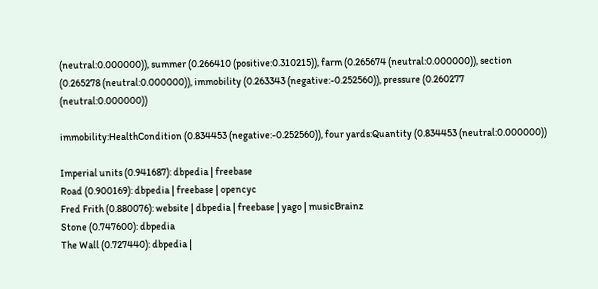(neutral:0.000000)), summer (0.266410 (positive:0.310215)), farm (0.265674 (neutral:0.000000)), section (0.265278 (neutral:0.000000)), immobility (0.263343 (negative:-0.252560)), pressure (0.260277 (neutral:0.000000))

immobility:HealthCondition (0.834453 (negative:-0.252560)), four yards:Quantity (0.834453 (neutral:0.000000))

Imperial units (0.941687): dbpedia | freebase
Road (0.900169): dbpedia | freebase | opencyc
Fred Frith (0.880076): website | dbpedia | freebase | yago | musicBrainz
Stone (0.747600): dbpedia
The Wall (0.727440): dbpedia |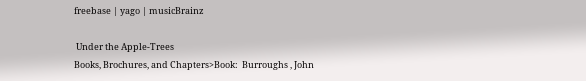freebase | yago | musicBrainz

 Under the Apple-Trees
Books, Brochures, and Chapters>Book:  Burroughs , John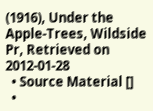(1916), Under the Apple-Trees, Wildside Pr, Retrieved on 2012-01-28
  • Source Material []
  •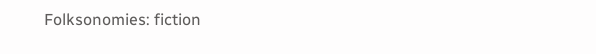Folksonomies: fiction